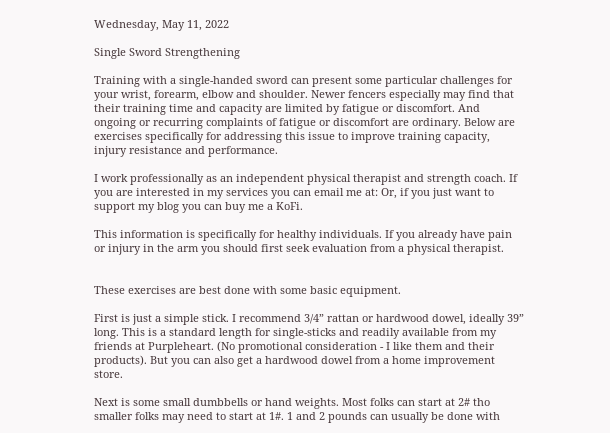Wednesday, May 11, 2022

Single Sword Strengthening

Training with a single-handed sword can present some particular challenges for your wrist, forearm, elbow and shoulder. Newer fencers especially may find that their training time and capacity are limited by fatigue or discomfort. And ongoing or recurring complaints of fatigue or discomfort are ordinary. Below are exercises specifically for addressing this issue to improve training capacity, injury resistance and performance.

I work professionally as an independent physical therapist and strength coach. If you are interested in my services you can email me at: Or, if you just want to support my blog you can buy me a KoFi.

This information is specifically for healthy individuals. If you already have pain or injury in the arm you should first seek evaluation from a physical therapist.


These exercises are best done with some basic equipment.

First is just a simple stick. I recommend 3/4” rattan or hardwood dowel, ideally 39” long. This is a standard length for single-sticks and readily available from my friends at Purpleheart. (No promotional consideration - I like them and their products). But you can also get a hardwood dowel from a home improvement store.

Next is some small dumbbells or hand weights. Most folks can start at 2# tho smaller folks may need to start at 1#. 1 and 2 pounds can usually be done with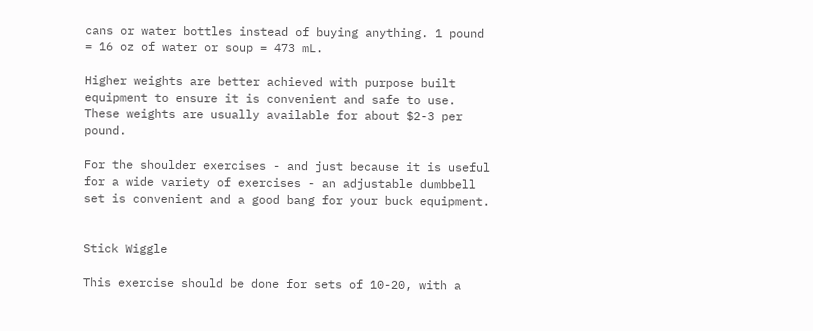cans or water bottles instead of buying anything. 1 pound = 16 oz of water or soup = 473 mL.

Higher weights are better achieved with purpose built equipment to ensure it is convenient and safe to use. These weights are usually available for about $2-3 per pound.

For the shoulder exercises - and just because it is useful for a wide variety of exercises - an adjustable dumbbell set is convenient and a good bang for your buck equipment.


Stick Wiggle

This exercise should be done for sets of 10-20, with a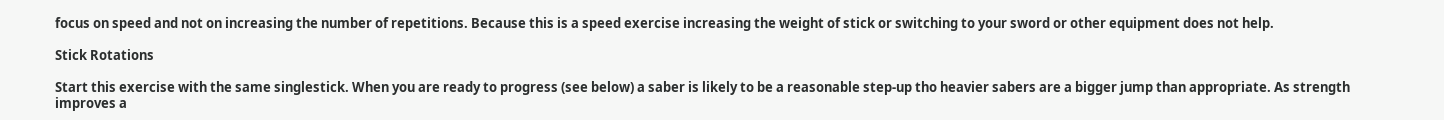focus on speed and not on increasing the number of repetitions. Because this is a speed exercise increasing the weight of stick or switching to your sword or other equipment does not help.

Stick Rotations

Start this exercise with the same singlestick. When you are ready to progress (see below) a saber is likely to be a reasonable step-up tho heavier sabers are a bigger jump than appropriate. As strength improves a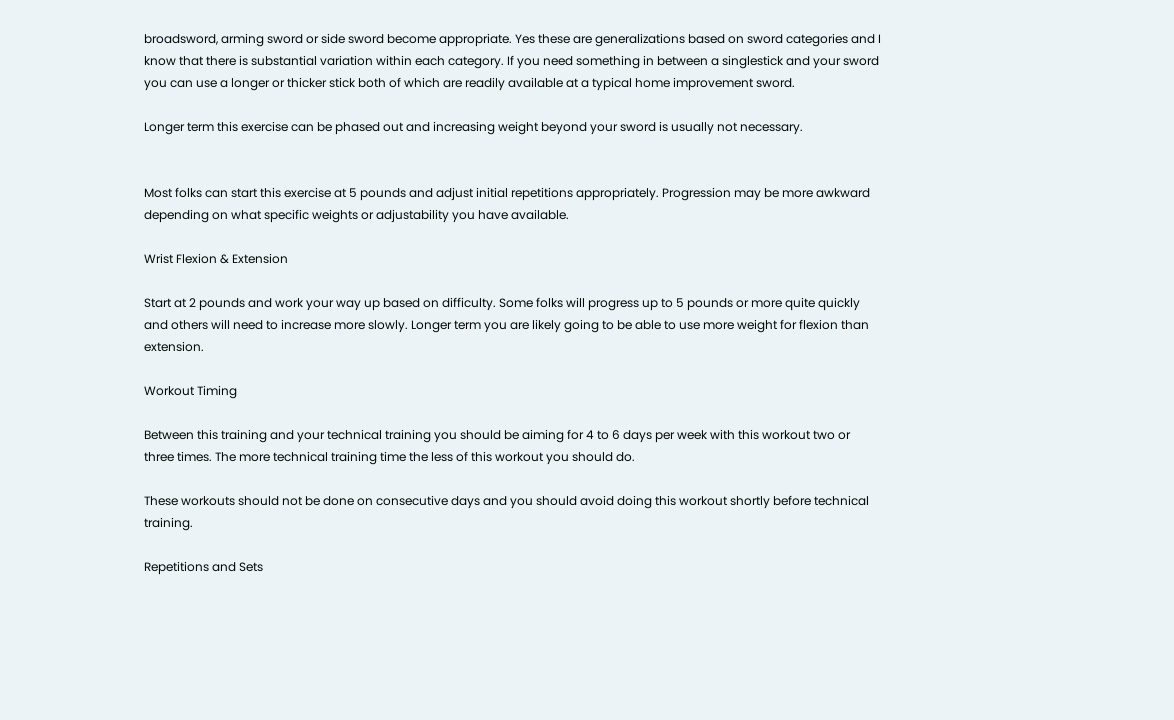broadsword, arming sword or side sword become appropriate. Yes these are generalizations based on sword categories and I know that there is substantial variation within each category. If you need something in between a singlestick and your sword you can use a longer or thicker stick both of which are readily available at a typical home improvement sword.

Longer term this exercise can be phased out and increasing weight beyond your sword is usually not necessary.


Most folks can start this exercise at 5 pounds and adjust initial repetitions appropriately. Progression may be more awkward depending on what specific weights or adjustability you have available.

Wrist Flexion & Extension

Start at 2 pounds and work your way up based on difficulty. Some folks will progress up to 5 pounds or more quite quickly and others will need to increase more slowly. Longer term you are likely going to be able to use more weight for flexion than extension.

Workout Timing

Between this training and your technical training you should be aiming for 4 to 6 days per week with this workout two or three times. The more technical training time the less of this workout you should do.

These workouts should not be done on consecutive days and you should avoid doing this workout shortly before technical training.

Repetitions and Sets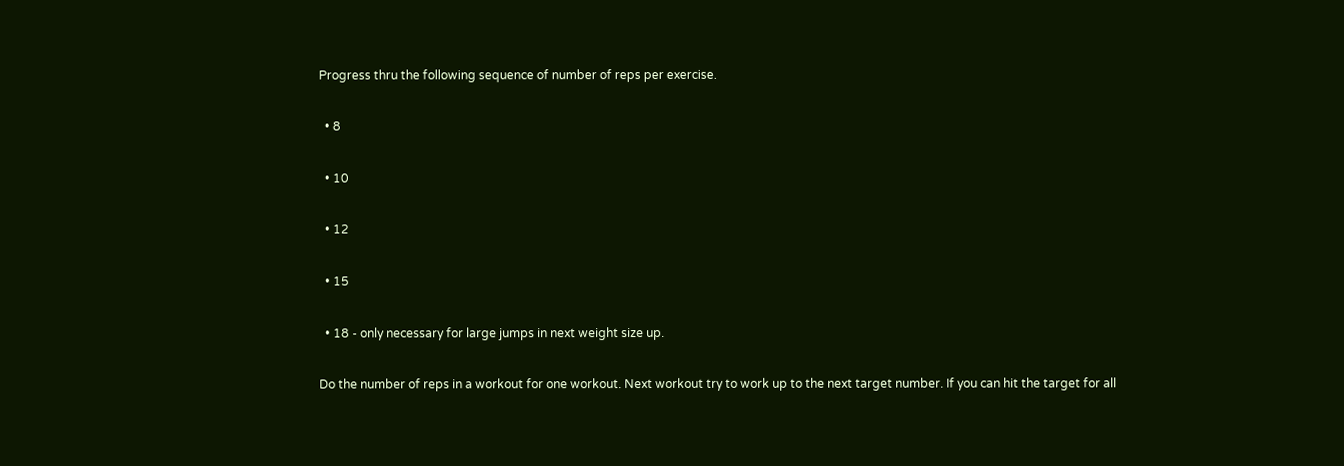Progress thru the following sequence of number of reps per exercise.

  • 8

  • 10

  • 12

  • 15

  • 18 - only necessary for large jumps in next weight size up.

Do the number of reps in a workout for one workout. Next workout try to work up to the next target number. If you can hit the target for all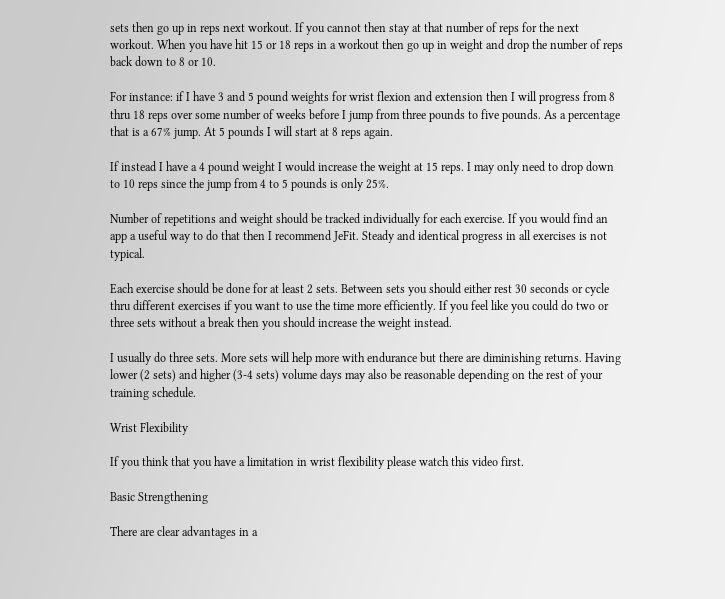sets then go up in reps next workout. If you cannot then stay at that number of reps for the next workout. When you have hit 15 or 18 reps in a workout then go up in weight and drop the number of reps back down to 8 or 10.

For instance: if I have 3 and 5 pound weights for wrist flexion and extension then I will progress from 8 thru 18 reps over some number of weeks before I jump from three pounds to five pounds. As a percentage that is a 67% jump. At 5 pounds I will start at 8 reps again.

If instead I have a 4 pound weight I would increase the weight at 15 reps. I may only need to drop down to 10 reps since the jump from 4 to 5 pounds is only 25%.

Number of repetitions and weight should be tracked individually for each exercise. If you would find an app a useful way to do that then I recommend JeFit. Steady and identical progress in all exercises is not typical.

Each exercise should be done for at least 2 sets. Between sets you should either rest 30 seconds or cycle thru different exercises if you want to use the time more efficiently. If you feel like you could do two or three sets without a break then you should increase the weight instead.

I usually do three sets. More sets will help more with endurance but there are diminishing returns. Having lower (2 sets) and higher (3-4 sets) volume days may also be reasonable depending on the rest of your training schedule.

Wrist Flexibility

If you think that you have a limitation in wrist flexibility please watch this video first.

Basic Strengthening

There are clear advantages in a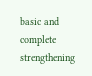basic and complete strengthening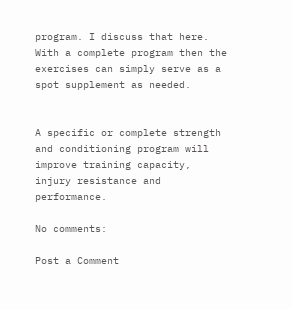program. I discuss that here. With a complete program then the exercises can simply serve as a spot supplement as needed.


A specific or complete strength and conditioning program will improve training capacity, injury resistance and performance.

No comments:

Post a Comment